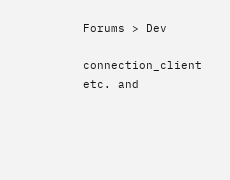Forums > Dev

connection_client etc. and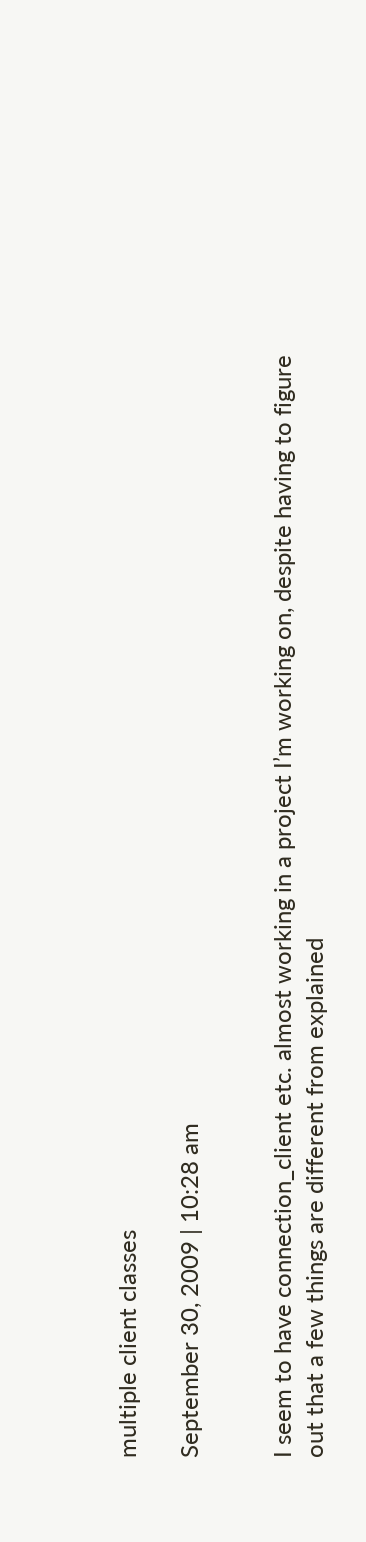multiple client classes

September 30, 2009 | 10:28 am


I seem to have connection_client etc. almost working in a project I’m working on, despite having to figure out that a few things are different from explained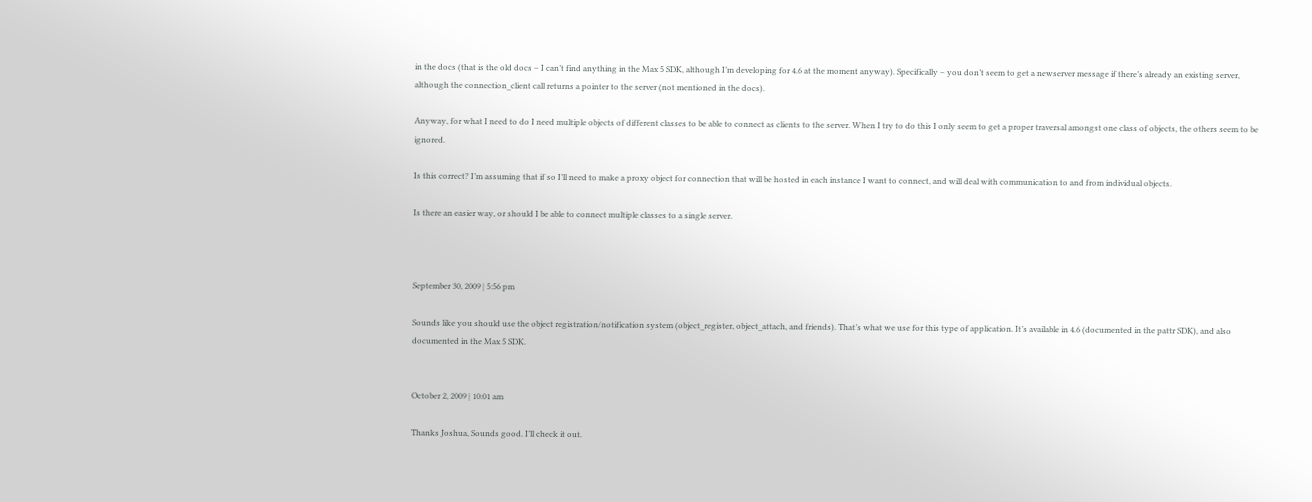in the docs (that is the old docs – I can’t find anything in the Max 5 SDK, although I’m developing for 4.6 at the moment anyway). Specifically – you don’t seem to get a newserver message if there’s already an existing server, although the connection_client call returns a pointer to the server (not mentioned in the docs).

Anyway, for what I need to do I need multiple objects of different classes to be able to connect as clients to the server. When I try to do this I only seem to get a proper traversal amongst one class of objects, the others seem to be ignored.

Is this correct? I’m assuming that if so I’ll need to make a proxy object for connection that will be hosted in each instance I want to connect, and will deal with communication to and from individual objects.

Is there an easier way, or should I be able to connect multiple classes to a single server.



September 30, 2009 | 5:56 pm

Sounds like you should use the object registration/notification system (object_register, object_attach, and friends). That’s what we use for this type of application. It’s available in 4.6 (documented in the pattr SDK), and also documented in the Max 5 SDK.


October 2, 2009 | 10:01 am

Thanks Joshua, Sounds good. I’ll check it out.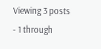Viewing 3 posts - 1 through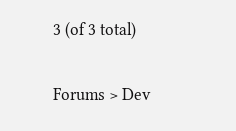3 (of 3 total)

Forums > Dev